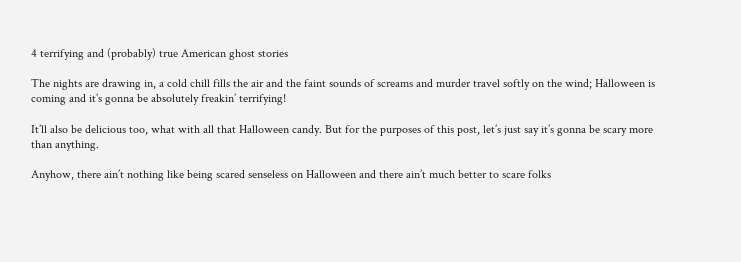4 terrifying and (probably) true American ghost stories

The nights are drawing in, a cold chill fills the air and the faint sounds of screams and murder travel softly on the wind; Halloween is coming and it’s gonna be absolutely freakin’ terrifying!

It’ll also be delicious too, what with all that Halloween candy. But for the purposes of this post, let’s just say it’s gonna be scary more than anything.

Anyhow, there ain’t nothing like being scared senseless on Halloween and there ain’t much better to scare folks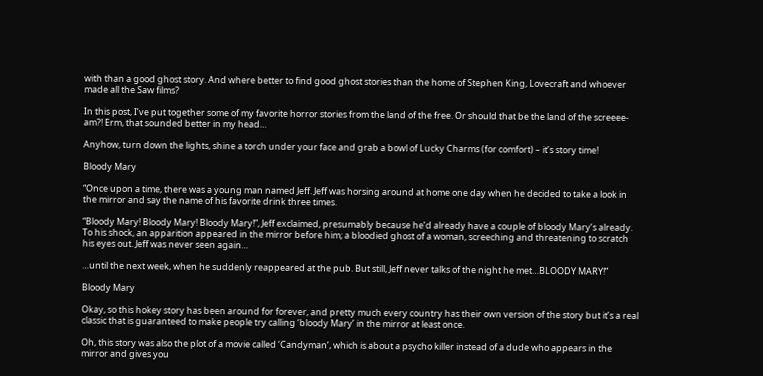with than a good ghost story. And where better to find good ghost stories than the home of Stephen King, Lovecraft and whoever made all the Saw films?

In this post, I’ve put together some of my favorite horror stories from the land of the free. Or should that be the land of the screeee-am?! Erm, that sounded better in my head…

Anyhow, turn down the lights, shine a torch under your face and grab a bowl of Lucky Charms (for comfort) – it’s story time!

Bloody Mary

“Once upon a time, there was a young man named Jeff. Jeff was horsing around at home one day when he decided to take a look in the mirror and say the name of his favorite drink three times.

“Bloody Mary! Bloody Mary! Bloody Mary!”, Jeff exclaimed, presumably because he’d already have a couple of bloody Mary’s already. To his shock, an apparition appeared in the mirror before him; a bloodied ghost of a woman, screeching and threatening to scratch his eyes out. Jeff was never seen again…

…until the next week, when he suddenly reappeared at the pub. But still, Jeff never talks of the night he met…BLOODY MARY!”

Bloody Mary

Okay, so this hokey story has been around for forever, and pretty much every country has their own version of the story but it’s a real classic that is guaranteed to make people try calling ‘bloody Mary’ in the mirror at least once.

Oh, this story was also the plot of a movie called ‘Candyman’, which is about a psycho killer instead of a dude who appears in the mirror and gives you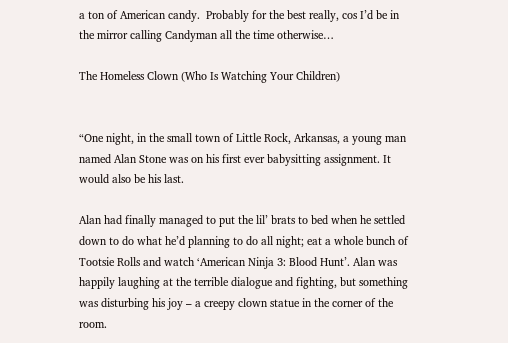a ton of American candy.  Probably for the best really, cos I’d be in the mirror calling Candyman all the time otherwise…

The Homeless Clown (Who Is Watching Your Children)


“One night, in the small town of Little Rock, Arkansas, a young man named Alan Stone was on his first ever babysitting assignment. It would also be his last.

Alan had finally managed to put the lil’ brats to bed when he settled down to do what he’d planning to do all night; eat a whole bunch of Tootsie Rolls and watch ‘American Ninja 3: Blood Hunt’. Alan was happily laughing at the terrible dialogue and fighting, but something was disturbing his joy – a creepy clown statue in the corner of the room.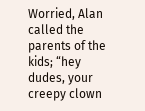Worried, Alan called the parents of the kids; “hey dudes, your creepy clown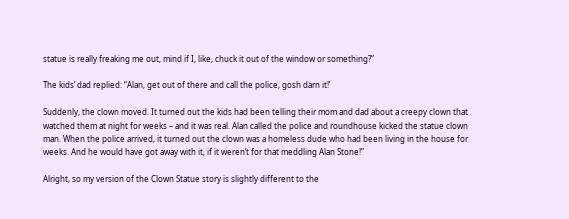statue is really freaking me out, mind if I, like, chuck it out of the window or something?”

The kids’ dad replied: “Alan, get out of there and call the police, gosh darn it!’

Suddenly, the clown moved. It turned out the kids had been telling their mom and dad about a creepy clown that watched them at night for weeks – and it was real. Alan called the police and roundhouse kicked the statue clown man. When the police arrived, it turned out the clown was a homeless dude who had been living in the house for weeks. And he would have got away with it, if it weren’t for that meddling Alan Stone!”

Alright, so my version of the Clown Statue story is slightly different to the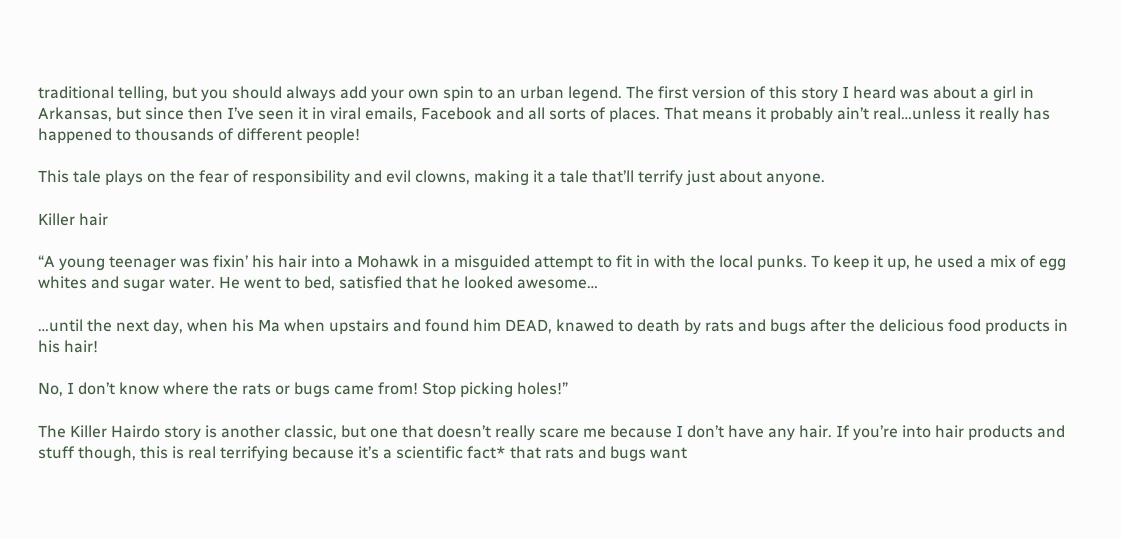traditional telling, but you should always add your own spin to an urban legend. The first version of this story I heard was about a girl in Arkansas, but since then I’ve seen it in viral emails, Facebook and all sorts of places. That means it probably ain’t real…unless it really has happened to thousands of different people!

This tale plays on the fear of responsibility and evil clowns, making it a tale that’ll terrify just about anyone.

Killer hair

“A young teenager was fixin’ his hair into a Mohawk in a misguided attempt to fit in with the local punks. To keep it up, he used a mix of egg whites and sugar water. He went to bed, satisfied that he looked awesome…

…until the next day, when his Ma when upstairs and found him DEAD, knawed to death by rats and bugs after the delicious food products in his hair!

No, I don’t know where the rats or bugs came from! Stop picking holes!”

The Killer Hairdo story is another classic, but one that doesn’t really scare me because I don’t have any hair. If you’re into hair products and stuff though, this is real terrifying because it’s a scientific fact* that rats and bugs want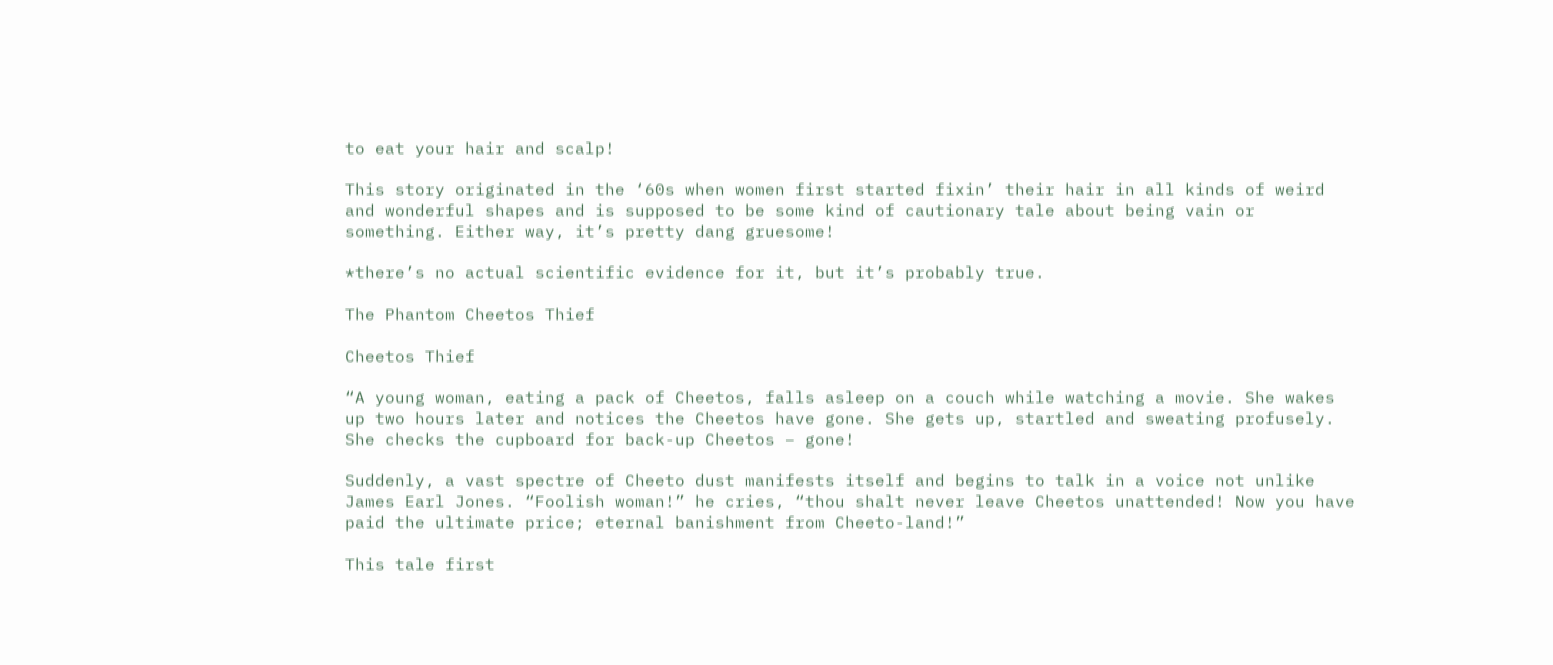to eat your hair and scalp!

This story originated in the ‘60s when women first started fixin’ their hair in all kinds of weird and wonderful shapes and is supposed to be some kind of cautionary tale about being vain or something. Either way, it’s pretty dang gruesome!

*there’s no actual scientific evidence for it, but it’s probably true.

The Phantom Cheetos Thief

Cheetos Thief

“A young woman, eating a pack of Cheetos, falls asleep on a couch while watching a movie. She wakes up two hours later and notices the Cheetos have gone. She gets up, startled and sweating profusely. She checks the cupboard for back-up Cheetos – gone!

Suddenly, a vast spectre of Cheeto dust manifests itself and begins to talk in a voice not unlike James Earl Jones. “Foolish woman!” he cries, “thou shalt never leave Cheetos unattended! Now you have paid the ultimate price; eternal banishment from Cheeto-land!”

This tale first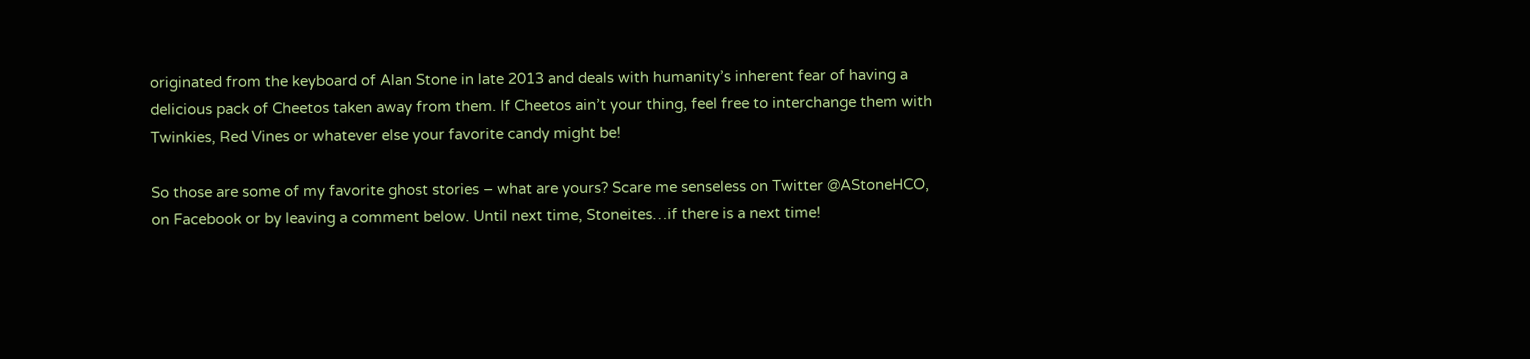originated from the keyboard of Alan Stone in late 2013 and deals with humanity’s inherent fear of having a delicious pack of Cheetos taken away from them. If Cheetos ain’t your thing, feel free to interchange them with Twinkies, Red Vines or whatever else your favorite candy might be!

So those are some of my favorite ghost stories – what are yours? Scare me senseless on Twitter @AStoneHCO, on Facebook or by leaving a comment below. Until next time, Stoneites…if there is a next time!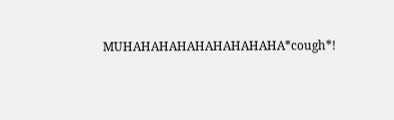MUHAHAHAHAHAHAHAHAHA*cough*!